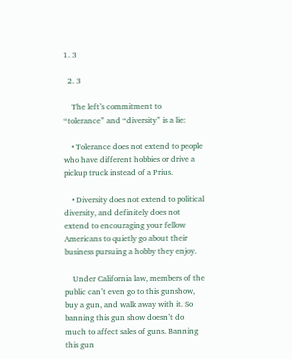1. 3

  2. 3

    The left’s commitment to “tolerance” and “diversity” is a lie:

    • Tolerance does not extend to people who have different hobbies or drive a pickup truck instead of a Prius.

    • Diversity does not extend to political diversity, and definitely does not extend to encouraging your fellow Americans to quietly go about their business pursuing a hobby they enjoy.

    Under California law, members of the public can’t even go to this gunshow, buy a gun, and walk away with it. So banning this gun show doesn’t do much to affect sales of guns. Banning this gun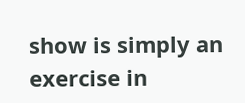show is simply an exercise in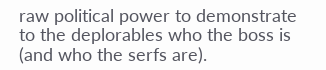raw political power to demonstrate to the deplorables who the boss is (and who the serfs are).